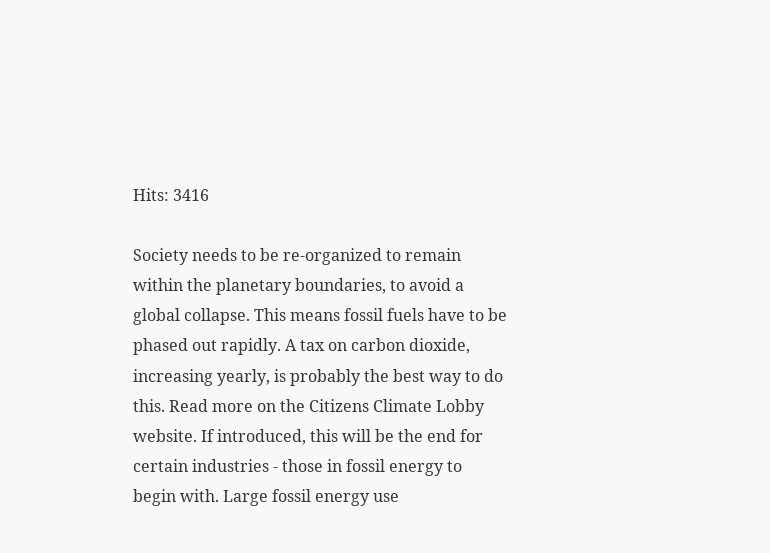Hits: 3416

Society needs to be re-organized to remain within the planetary boundaries, to avoid a global collapse. This means fossil fuels have to be phased out rapidly. A tax on carbon dioxide, increasing yearly, is probably the best way to do this. Read more on the Citizens Climate Lobby website. If introduced, this will be the end for certain industries - those in fossil energy to begin with. Large fossil energy use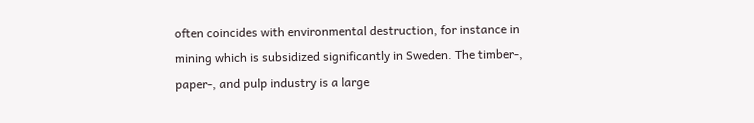often coincides with environmental destruction, for instance in mining which is subsidized significantly in Sweden. The timber-, paper-, and pulp industry is a large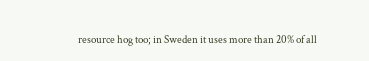resource hog too; in Sweden it uses more than 20% of all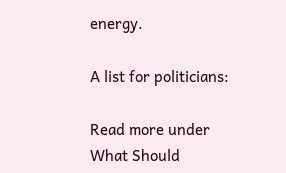energy.

A list for politicians:

Read more under What Should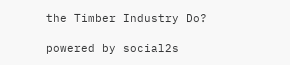the Timber Industry Do?

powered by social2s